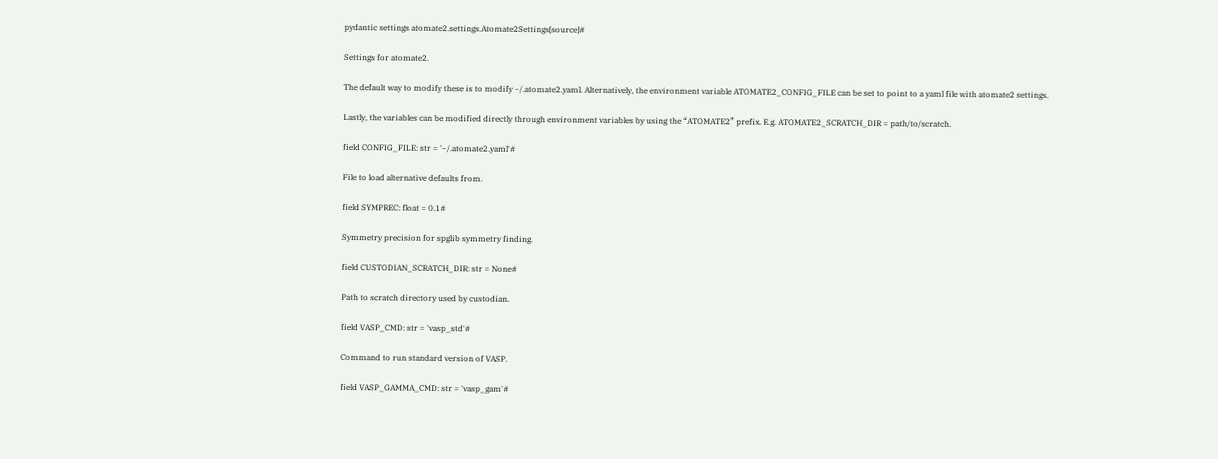pydantic settings atomate2.settings.Atomate2Settings[source]#

Settings for atomate2.

The default way to modify these is to modify ~/.atomate2.yaml. Alternatively, the environment variable ATOMATE2_CONFIG_FILE can be set to point to a yaml file with atomate2 settings.

Lastly, the variables can be modified directly through environment variables by using the “ATOMATE2” prefix. E.g. ATOMATE2_SCRATCH_DIR = path/to/scratch.

field CONFIG_FILE: str = '~/.atomate2.yaml'#

File to load alternative defaults from.

field SYMPREC: float = 0.1#

Symmetry precision for spglib symmetry finding.

field CUSTODIAN_SCRATCH_DIR: str = None#

Path to scratch directory used by custodian.

field VASP_CMD: str = 'vasp_std'#

Command to run standard version of VASP.

field VASP_GAMMA_CMD: str = 'vasp_gam'#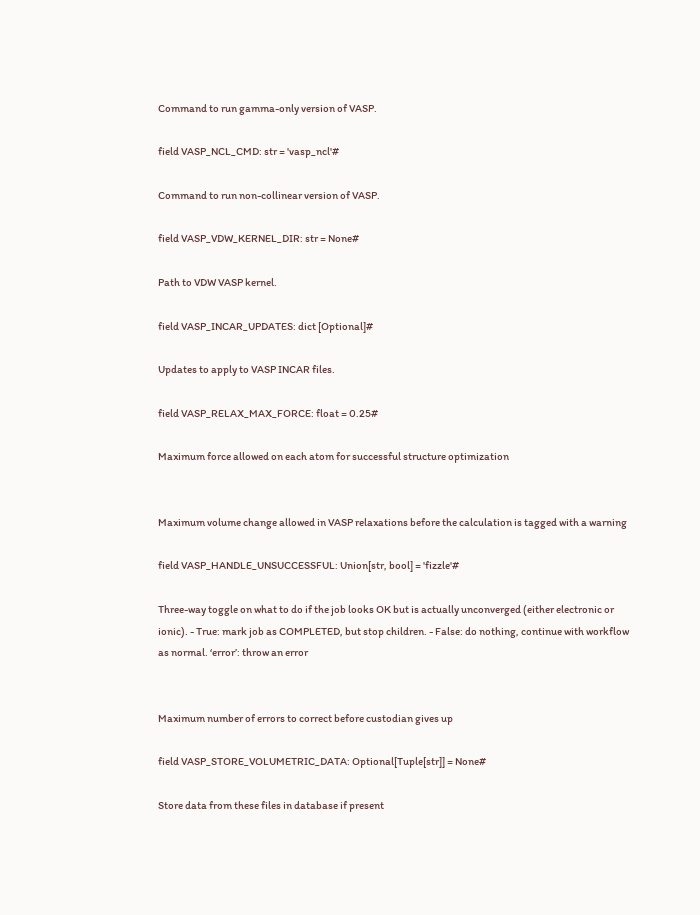Command to run gamma-only version of VASP.

field VASP_NCL_CMD: str = 'vasp_ncl'#

Command to run non-collinear version of VASP.

field VASP_VDW_KERNEL_DIR: str = None#

Path to VDW VASP kernel.

field VASP_INCAR_UPDATES: dict [Optional]#

Updates to apply to VASP INCAR files.

field VASP_RELAX_MAX_FORCE: float = 0.25#

Maximum force allowed on each atom for successful structure optimization


Maximum volume change allowed in VASP relaxations before the calculation is tagged with a warning

field VASP_HANDLE_UNSUCCESSFUL: Union[str, bool] = 'fizzle'#

Three-way toggle on what to do if the job looks OK but is actually unconverged (either electronic or ionic). - True: mark job as COMPLETED, but stop children. - False: do nothing, continue with workflow as normal. ‘error’: throw an error


Maximum number of errors to correct before custodian gives up

field VASP_STORE_VOLUMETRIC_DATA: Optional[Tuple[str]] = None#

Store data from these files in database if present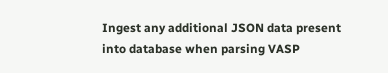Ingest any additional JSON data present into database when parsing VASP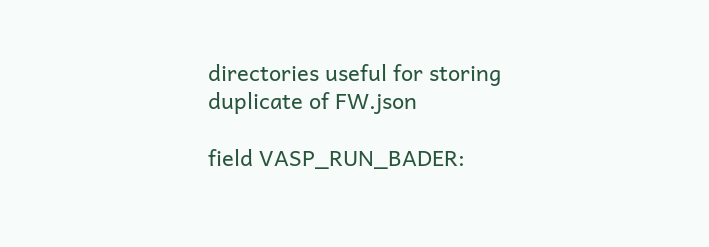directories useful for storing duplicate of FW.json

field VASP_RUN_BADER: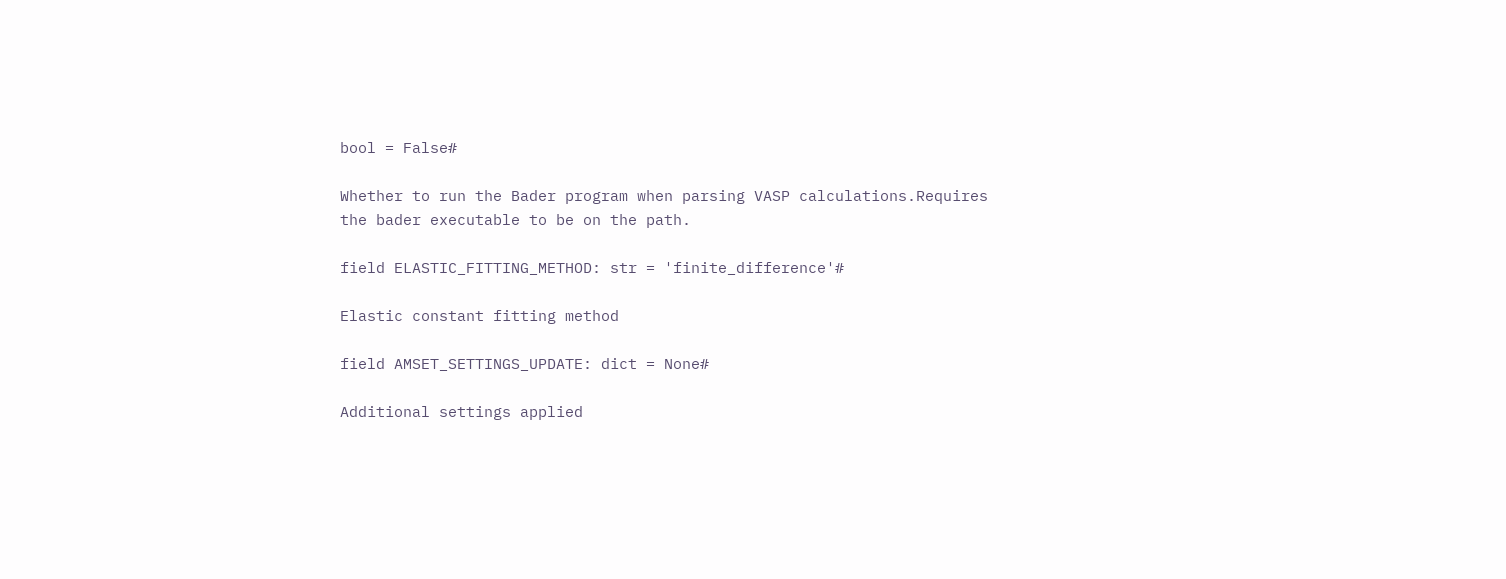bool = False#

Whether to run the Bader program when parsing VASP calculations.Requires the bader executable to be on the path.

field ELASTIC_FITTING_METHOD: str = 'finite_difference'#

Elastic constant fitting method

field AMSET_SETTINGS_UPDATE: dict = None#

Additional settings applied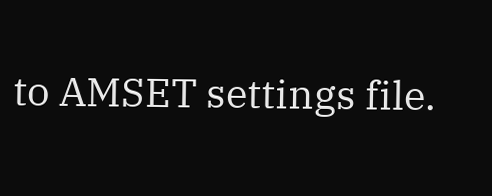to AMSET settings file.